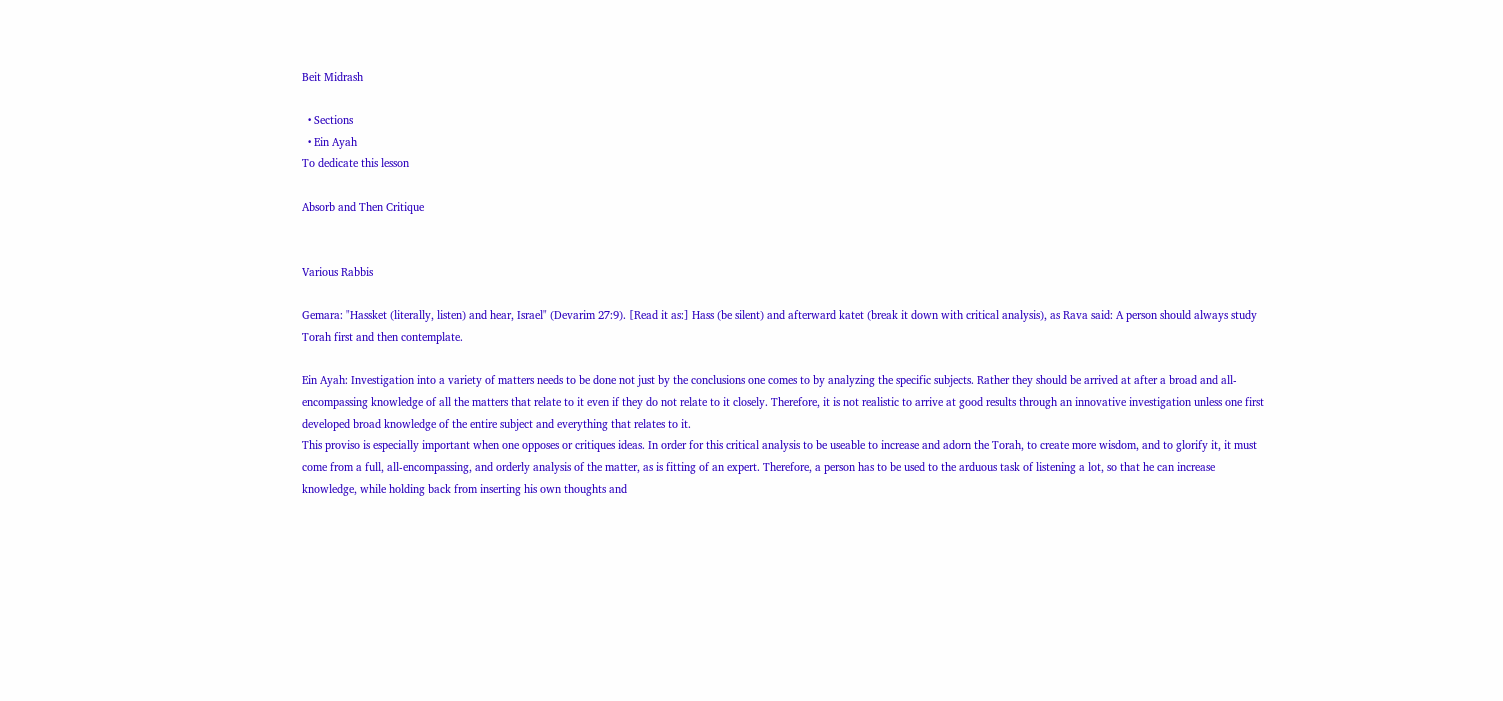Beit Midrash

  • Sections
  • Ein Ayah
To dedicate this lesson

Absorb and Then Critique


Various Rabbis

Gemara: "Hassket (literally, listen) and hear, Israel" (Devarim 27:9). [Read it as:] Hass (be silent) and afterward katet (break it down with critical analysis), as Rava said: A person should always study Torah first and then contemplate.

Ein Ayah: Investigation into a variety of matters needs to be done not just by the conclusions one comes to by analyzing the specific subjects. Rather they should be arrived at after a broad and all-encompassing knowledge of all the matters that relate to it even if they do not relate to it closely. Therefore, it is not realistic to arrive at good results through an innovative investigation unless one first developed broad knowledge of the entire subject and everything that relates to it.
This proviso is especially important when one opposes or critiques ideas. In order for this critical analysis to be useable to increase and adorn the Torah, to create more wisdom, and to glorify it, it must come from a full, all-encompassing, and orderly analysis of the matter, as is fitting of an expert. Therefore, a person has to be used to the arduous task of listening a lot, so that he can increase knowledge, while holding back from inserting his own thoughts and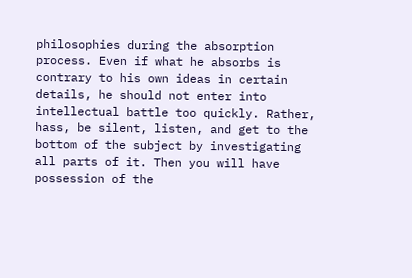philosophies during the absorption process. Even if what he absorbs is contrary to his own ideas in certain details, he should not enter into intellectual battle too quickly. Rather, hass, be silent, listen, and get to the bottom of the subject by investigating all parts of it. Then you will have possession of the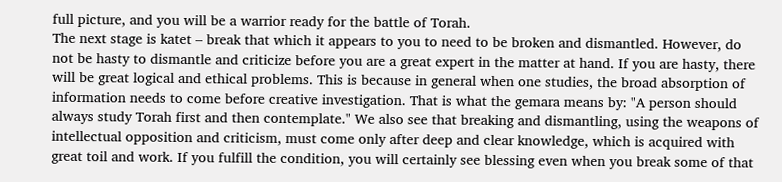full picture, and you will be a warrior ready for the battle of Torah.
The next stage is katet – break that which it appears to you to need to be broken and dismantled. However, do not be hasty to dismantle and criticize before you are a great expert in the matter at hand. If you are hasty, there will be great logical and ethical problems. This is because in general when one studies, the broad absorption of information needs to come before creative investigation. That is what the gemara means by: "A person should always study Torah first and then contemplate." We also see that breaking and dismantling, using the weapons of intellectual opposition and criticism, must come only after deep and clear knowledge, which is acquired with great toil and work. If you fulfill the condition, you will certainly see blessing even when you break some of that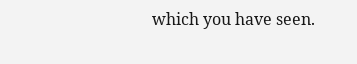which you have seen.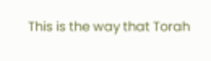This is the way that Torah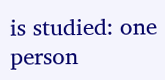is studied: one person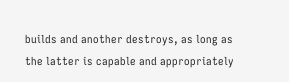builds and another destroys, as long as the latter is capable and appropriately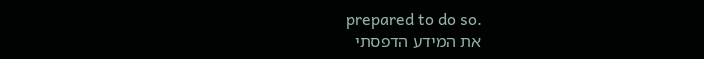prepared to do so.
את המידע הדפסתי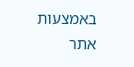באמצעות אתר